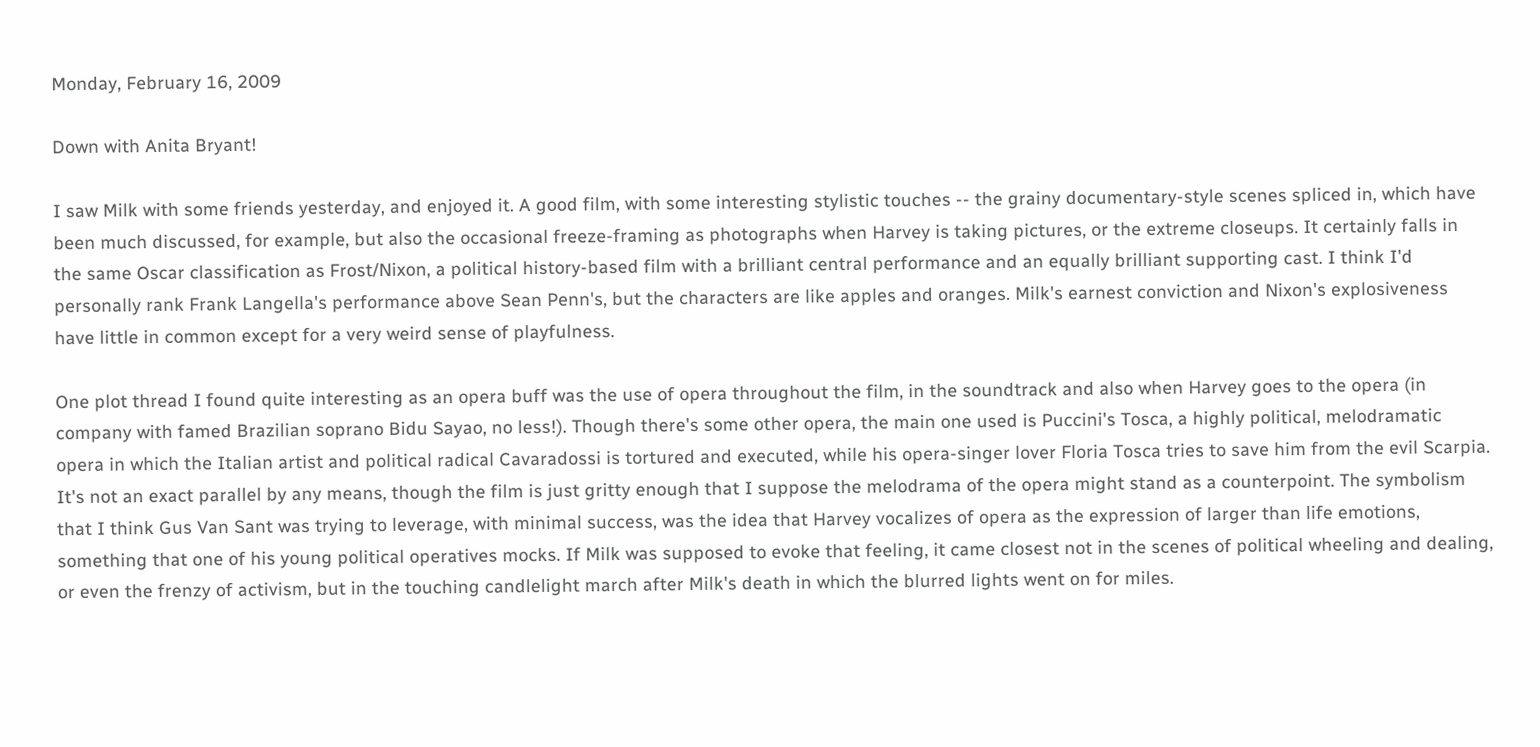Monday, February 16, 2009

Down with Anita Bryant!

I saw Milk with some friends yesterday, and enjoyed it. A good film, with some interesting stylistic touches -- the grainy documentary-style scenes spliced in, which have been much discussed, for example, but also the occasional freeze-framing as photographs when Harvey is taking pictures, or the extreme closeups. It certainly falls in the same Oscar classification as Frost/Nixon, a political history-based film with a brilliant central performance and an equally brilliant supporting cast. I think I'd personally rank Frank Langella's performance above Sean Penn's, but the characters are like apples and oranges. Milk's earnest conviction and Nixon's explosiveness have little in common except for a very weird sense of playfulness.

One plot thread I found quite interesting as an opera buff was the use of opera throughout the film, in the soundtrack and also when Harvey goes to the opera (in company with famed Brazilian soprano Bidu Sayao, no less!). Though there's some other opera, the main one used is Puccini's Tosca, a highly political, melodramatic opera in which the Italian artist and political radical Cavaradossi is tortured and executed, while his opera-singer lover Floria Tosca tries to save him from the evil Scarpia. It's not an exact parallel by any means, though the film is just gritty enough that I suppose the melodrama of the opera might stand as a counterpoint. The symbolism that I think Gus Van Sant was trying to leverage, with minimal success, was the idea that Harvey vocalizes of opera as the expression of larger than life emotions, something that one of his young political operatives mocks. If Milk was supposed to evoke that feeling, it came closest not in the scenes of political wheeling and dealing, or even the frenzy of activism, but in the touching candlelight march after Milk's death in which the blurred lights went on for miles.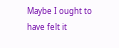Maybe I ought to have felt it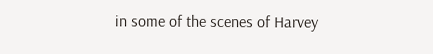in some of the scenes of Harvey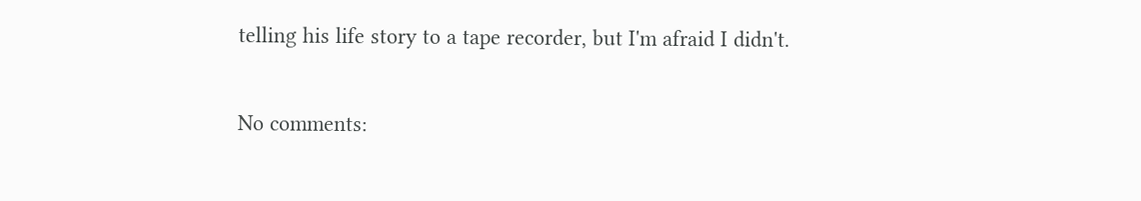telling his life story to a tape recorder, but I'm afraid I didn't.

No comments: